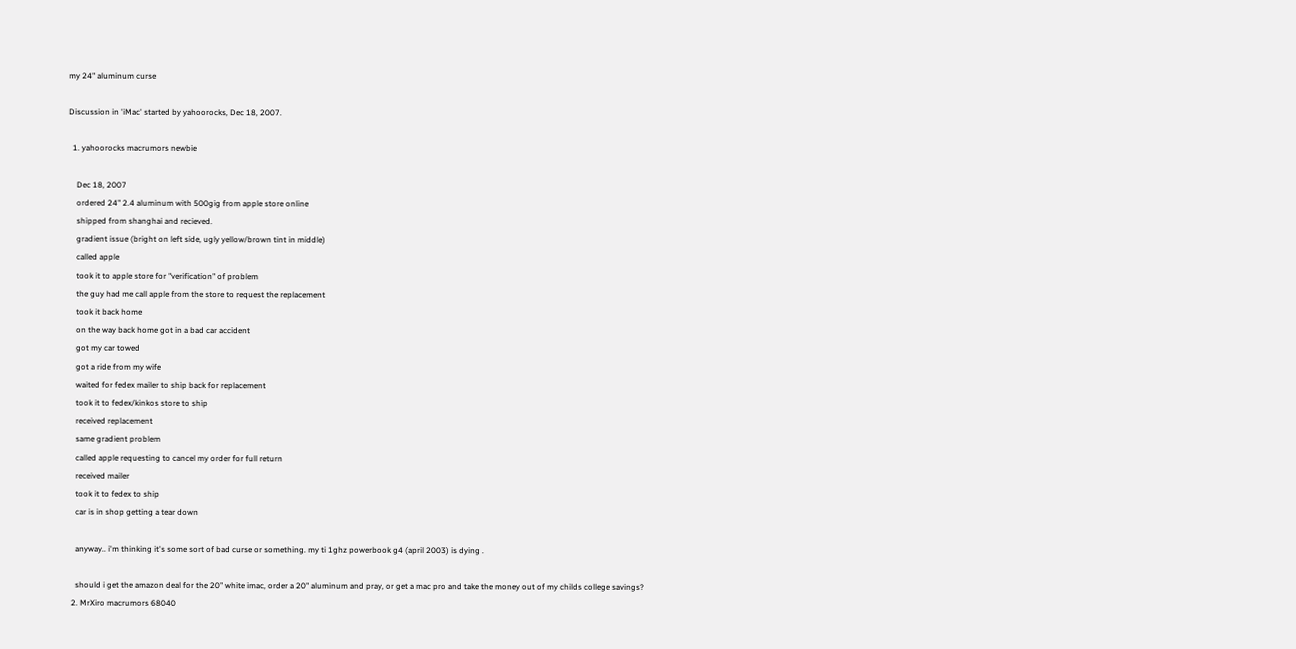my 24" aluminum curse

Discussion in 'iMac' started by yahoorocks, Dec 18, 2007.

  1. yahoorocks macrumors newbie

    Dec 18, 2007
    ordered 24" 2.4 aluminum with 500gig from apple store online
    shipped from shanghai and recieved.
    gradient issue (bright on left side, ugly yellow/brown tint in middle)
    called apple
    took it to apple store for "verification" of problem
    the guy had me call apple from the store to request the replacement
    took it back home
    on the way back home got in a bad car accident
    got my car towed
    got a ride from my wife
    waited for fedex mailer to ship back for replacement
    took it to fedex/kinkos store to ship
    received replacement
    same gradient problem
    called apple requesting to cancel my order for full return
    received mailer
    took it to fedex to ship
    car is in shop getting a tear down

    anyway.. i'm thinking it's some sort of bad curse or something. my ti 1ghz powerbook g4 (april 2003) is dying .

    should i get the amazon deal for the 20" white imac, order a 20" aluminum and pray, or get a mac pro and take the money out of my childs college savings?
  2. MrXiro macrumors 68040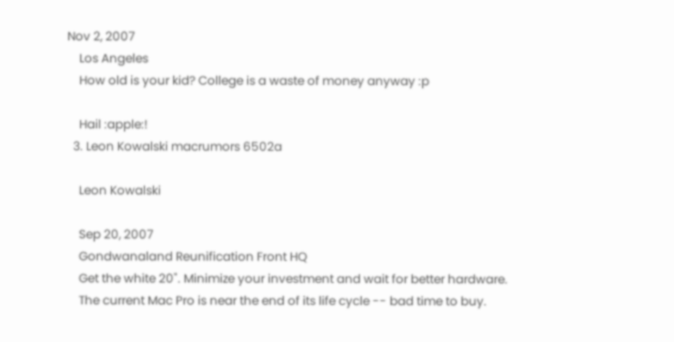Nov 2, 2007
    Los Angeles
    How old is your kid? College is a waste of money anyway :p

    Hail :apple:!
  3. Leon Kowalski macrumors 6502a

    Leon Kowalski

    Sep 20, 2007
    Gondwanaland Reunification Front HQ
    Get the white 20". Minimize your investment and wait for better hardware.
    The current Mac Pro is near the end of its life cycle -- bad time to buy.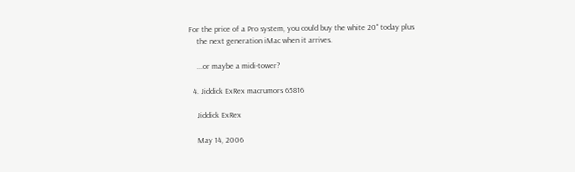For the price of a Pro system, you could buy the white 20" today plus
    the next generation iMac when it arrives.

    ...or maybe a midi-tower?

  4. Jiddick ExRex macrumors 65816

    Jiddick ExRex

    May 14, 2006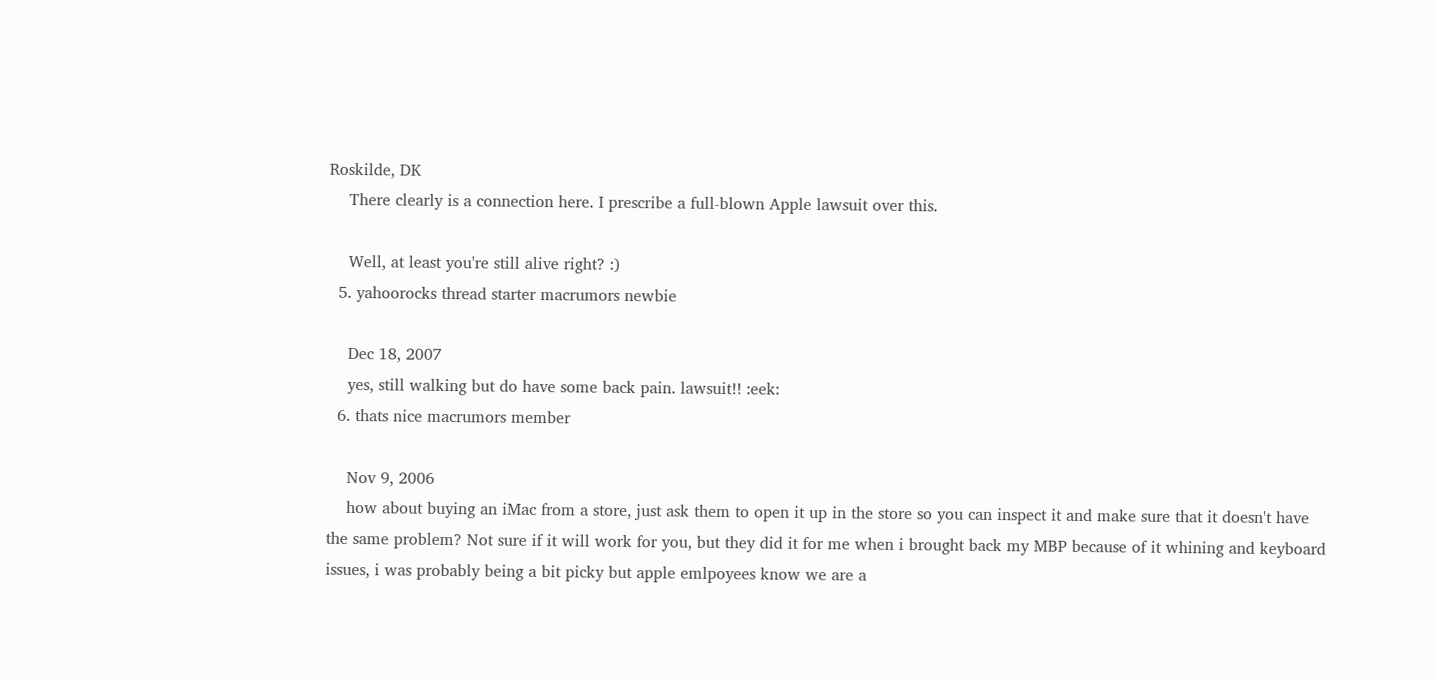Roskilde, DK
    There clearly is a connection here. I prescribe a full-blown Apple lawsuit over this.

    Well, at least you're still alive right? :)
  5. yahoorocks thread starter macrumors newbie

    Dec 18, 2007
    yes, still walking but do have some back pain. lawsuit!! :eek:
  6. thats nice macrumors member

    Nov 9, 2006
    how about buying an iMac from a store, just ask them to open it up in the store so you can inspect it and make sure that it doesn't have the same problem? Not sure if it will work for you, but they did it for me when i brought back my MBP because of it whining and keyboard issues, i was probably being a bit picky but apple emlpoyees know we are a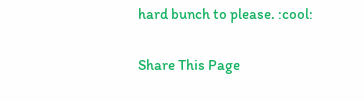hard bunch to please. :cool:

Share This Page